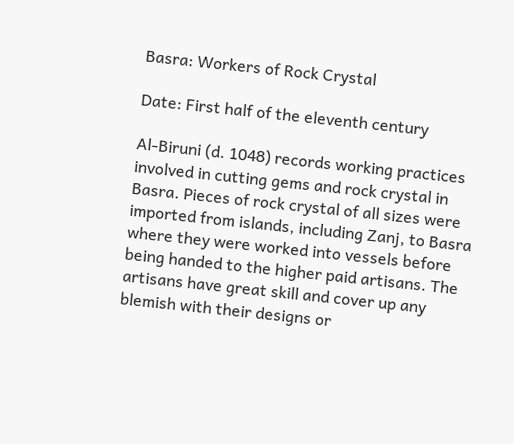Basra: Workers of Rock Crystal

Date: First half of the eleventh century

Al-Biruni (d. 1048) records working practices involved in cutting gems and rock crystal in Basra. Pieces of rock crystal of all sizes were imported from islands, including Zanj, to Basra where they were worked into vessels before being handed to the higher paid artisans. The artisans have great skill and cover up any blemish with their designs or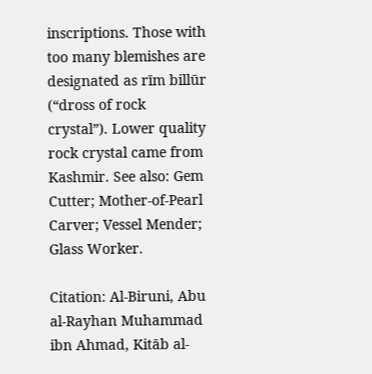inscriptions. Those with too many blemishes are designated as rīm billūr (“dross of rock crystal”). Lower quality rock crystal came from Kashmir. See also: Gem Cutter; Mother-of-Pearl Carver; Vessel Mender; Glass Worker.

Citation: Al-Biruni, Abu al-Rayhan Muhammad ibn Ahmad, Kitāb al-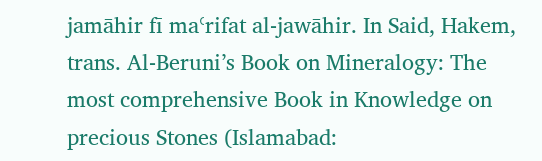jamāhir fī maʿrifat al-jawāhir. In Said, Hakem, trans. Al-Beruni’s Book on Mineralogy: The most comprehensive Book in Knowledge on precious Stones (Islamabad: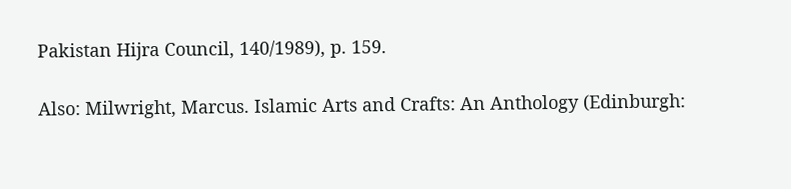Pakistan Hijra Council, 140/1989), p. 159.

Also: Milwright, Marcus. Islamic Arts and Crafts: An Anthology (Edinburgh: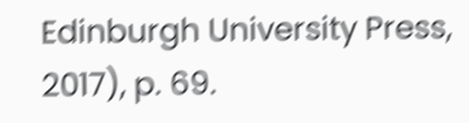Edinburgh University Press, 2017), p. 69.